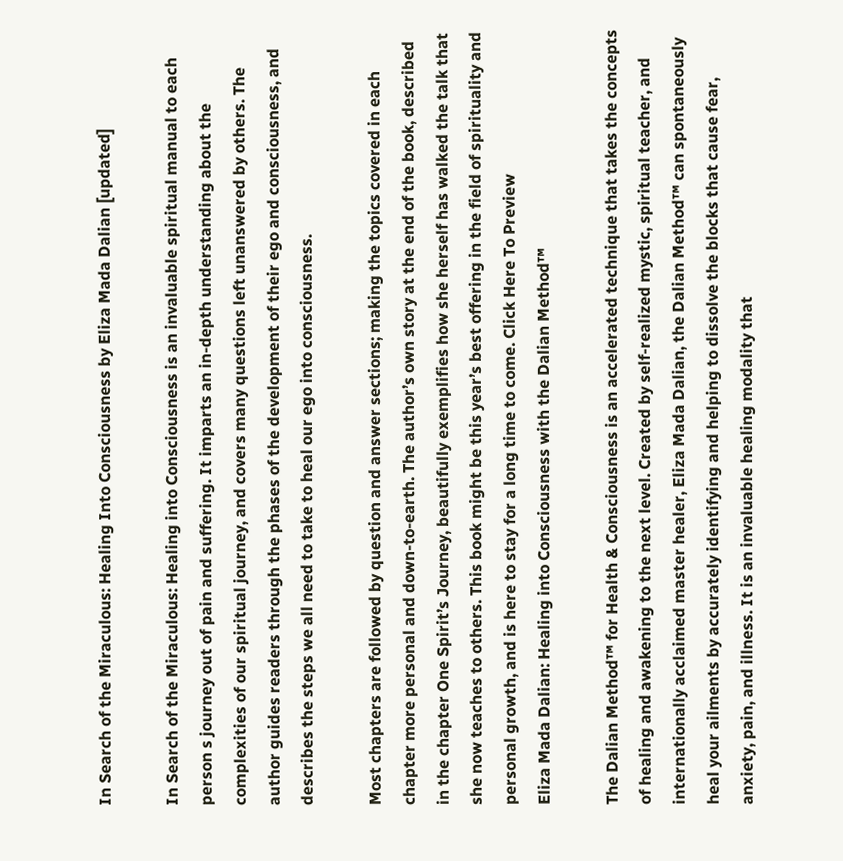In Search of the Miraculous: Healing Into Consciousness by Eliza Mada Dalian [updated]

In Search of the Miraculous: Healing into Consciousness is an invaluable spiritual manual to each person s journey out of pain and suffering. It imparts an in-depth understanding about the complexities of our spiritual journey, and covers many questions left unanswered by others. The author guides readers through the phases of the development of their ego and consciousness, and describes the steps we all need to take to heal our ego into consciousness.

Most chapters are followed by question and answer sections; making the topics covered in each chapter more personal and down-to-earth. The author’s own story at the end of the book, described in the chapter One Spirit’s Journey, beautifully exemplifies how she herself has walked the talk that she now teaches to others. This book might be this year’s best offering in the field of spirituality and personal growth, and is here to stay for a long time to come. Click Here To Preview
Eliza Mada Dalian: Healing into Consciousness with the Dalian Method™

The Dalian Method™ for Health & Consciousness is an accelerated technique that takes the concepts of healing and awakening to the next level. Created by self-realized mystic, spiritual teacher, and internationally acclaimed master healer, Eliza Mada Dalian, the Dalian Method™ can spontaneously heal your ailments by accurately identifying and helping to dissolve the blocks that cause fear, anxiety, pain, and illness. It is an invaluable healing modality that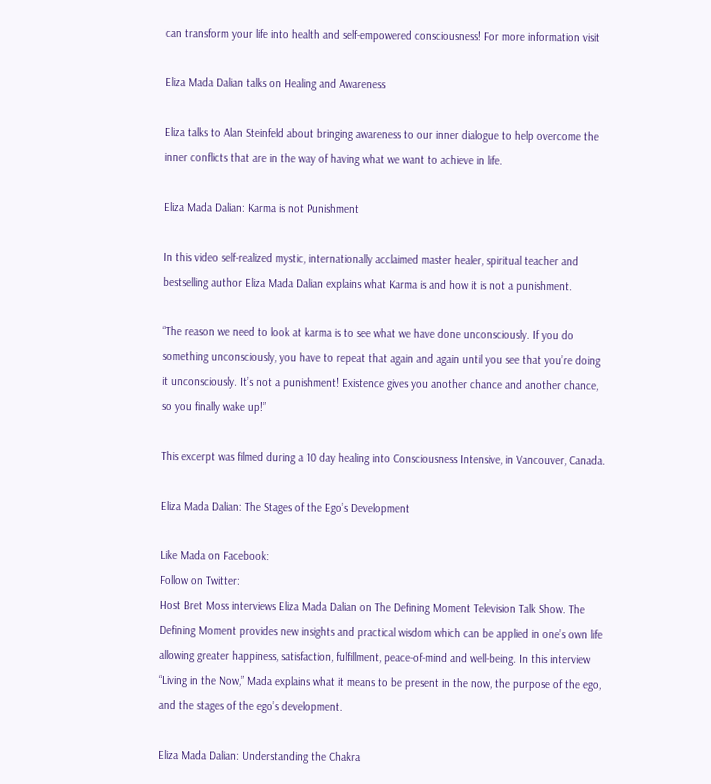can transform your life into health and self-empowered consciousness! For more information visit

Eliza Mada Dalian talks on Healing and Awareness

Eliza talks to Alan Steinfeld about bringing awareness to our inner dialogue to help overcome the inner conflicts that are in the way of having what we want to achieve in life.

Eliza Mada Dalian: Karma is not Punishment

In this video self-realized mystic, internationally acclaimed master healer, spiritual teacher and bestselling author Eliza Mada Dalian explains what Karma is and how it is not a punishment.

“The reason we need to look at karma is to see what we have done unconsciously. If you do something unconsciously, you have to repeat that again and again until you see that you’re doing it unconsciously. It’s not a punishment! Existence gives you another chance and another chance, so you finally wake up!”

This excerpt was filmed during a 10 day healing into Consciousness Intensive, in Vancouver, Canada.

Eliza Mada Dalian: The Stages of the Ego’s Development

Like Mada on Facebook:
Follow on Twitter:
Host Bret Moss interviews Eliza Mada Dalian on The Defining Moment Television Talk Show. The Defining Moment provides new insights and practical wisdom which can be applied in one’s own life allowing greater happiness, satisfaction, fulfillment, peace-of-mind and well-being. In this interview “Living in the Now,” Mada explains what it means to be present in the now, the purpose of the ego, and the stages of the ego’s development.

Eliza Mada Dalian: Understanding the Chakra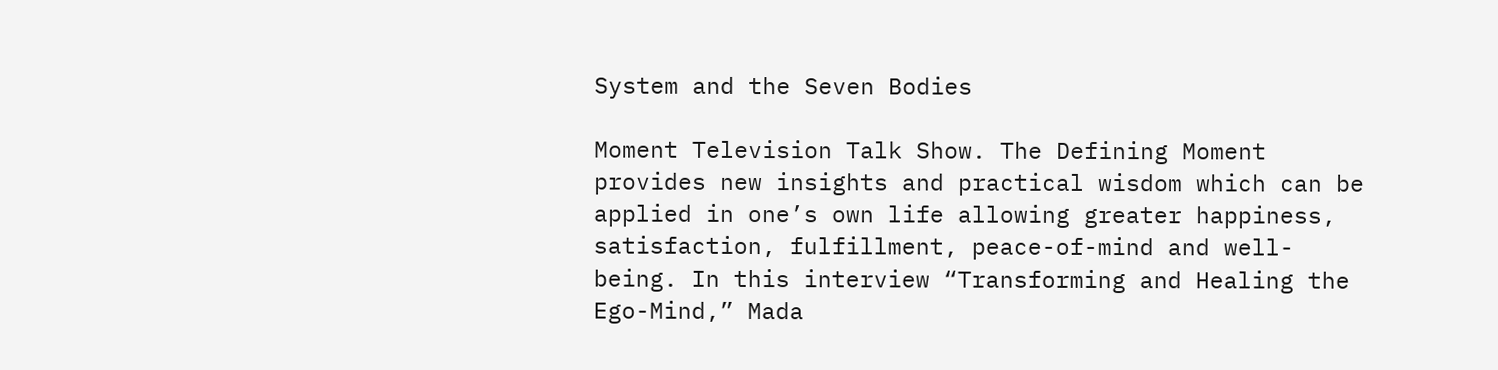System and the Seven Bodies

Moment Television Talk Show. The Defining Moment provides new insights and practical wisdom which can be applied in one’s own life allowing greater happiness, satisfaction, fulfillment, peace-of-mind and well-being. In this interview “Transforming and Healing the Ego-Mind,” Mada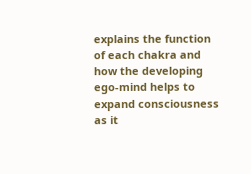explains the function of each chakra and how the developing ego-mind helps to expand consciousness as it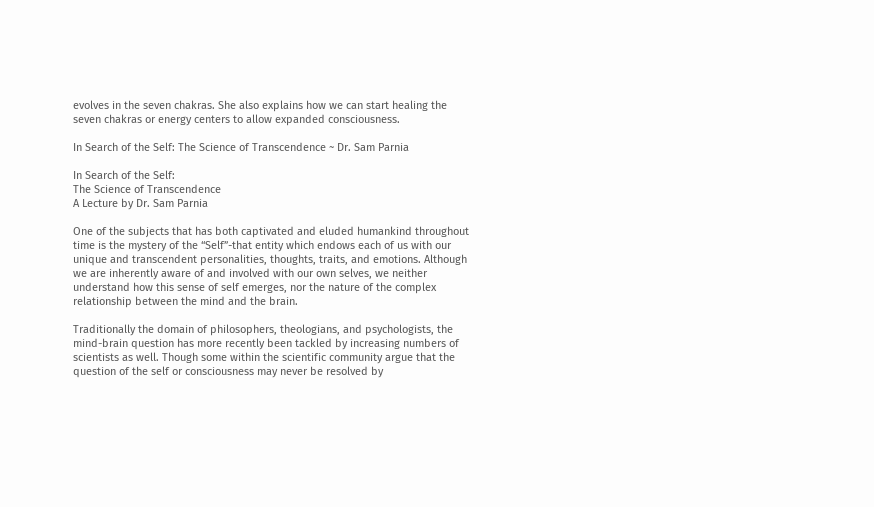evolves in the seven chakras. She also explains how we can start healing the seven chakras or energy centers to allow expanded consciousness.

In Search of the Self: The Science of Transcendence ~ Dr. Sam Parnia

In Search of the Self:
The Science of Transcendence
A Lecture by Dr. Sam Parnia

One of the subjects that has both captivated and eluded humankind throughout time is the mystery of the “Self”-that entity which endows each of us with our unique and transcendent personalities, thoughts, traits, and emotions. Although we are inherently aware of and involved with our own selves, we neither understand how this sense of self emerges, nor the nature of the complex relationship between the mind and the brain.

Traditionally the domain of philosophers, theologians, and psychologists, the mind-brain question has more recently been tackled by increasing numbers of scientists as well. Though some within the scientific community argue that the question of the self or consciousness may never be resolved by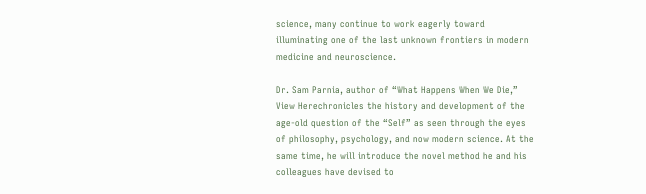science, many continue to work eagerly toward illuminating one of the last unknown frontiers in modern medicine and neuroscience.

Dr. Sam Parnia, author of “What Happens When We Die,” View Herechronicles the history and development of the age-old question of the “Self” as seen through the eyes of philosophy, psychology, and now modern science. At the same time, he will introduce the novel method he and his colleagues have devised to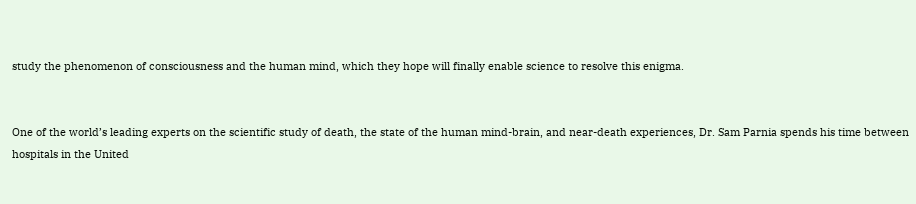study the phenomenon of consciousness and the human mind, which they hope will finally enable science to resolve this enigma.


One of the world’s leading experts on the scientific study of death, the state of the human mind-brain, and near-death experiences, Dr. Sam Parnia spends his time between hospitals in the United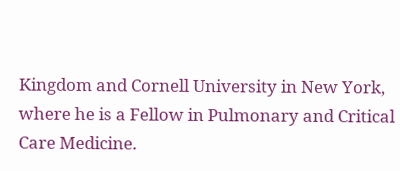Kingdom and Cornell University in New York, where he is a Fellow in Pulmonary and Critical Care Medicine.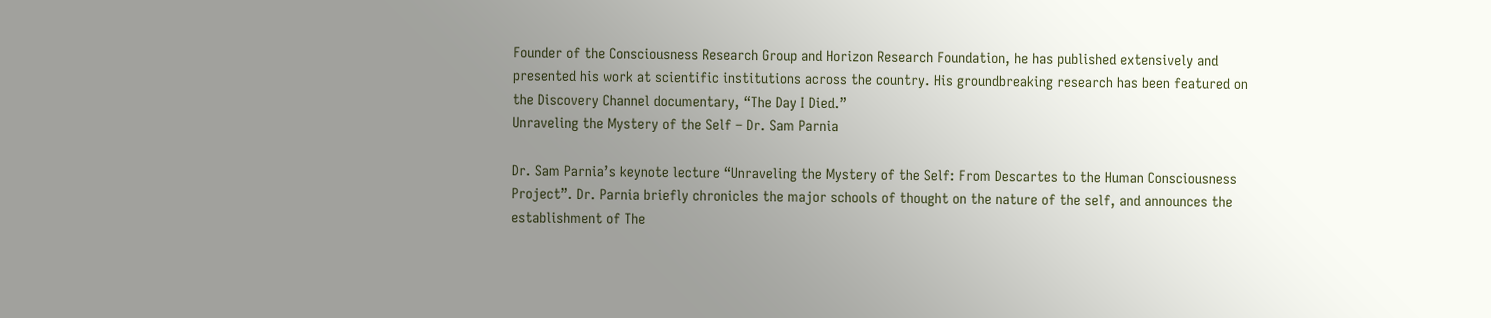Founder of the Consciousness Research Group and Horizon Research Foundation, he has published extensively and presented his work at scientific institutions across the country. His groundbreaking research has been featured on the Discovery Channel documentary, “The Day I Died.”
Unraveling the Mystery of the Self – Dr. Sam Parnia

Dr. Sam Parnia’s keynote lecture “Unraveling the Mystery of the Self: From Descartes to the Human Consciousness Project”. Dr. Parnia briefly chronicles the major schools of thought on the nature of the self, and announces the establishment of The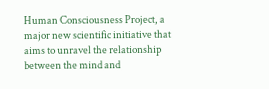Human Consciousness Project, a major new scientific initiative that aims to unravel the relationship between the mind and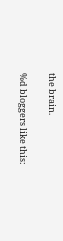the brain.

%d bloggers like this: